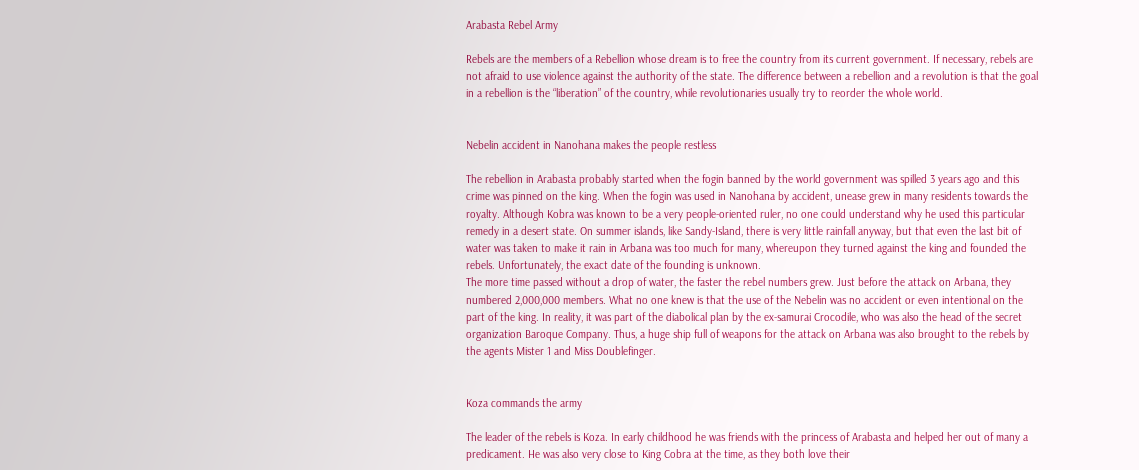Arabasta Rebel Army

Rebels are the members of a Rebellion whose dream is to free the country from its current government. If necessary, rebels are not afraid to use violence against the authority of the state. The difference between a rebellion and a revolution is that the goal in a rebellion is the “liberation” of the country, while revolutionaries usually try to reorder the whole world.


Nebelin accident in Nanohana makes the people restless

The rebellion in Arabasta probably started when the fogin banned by the world government was spilled 3 years ago and this crime was pinned on the king. When the fogin was used in Nanohana by accident, unease grew in many residents towards the royalty. Although Kobra was known to be a very people-oriented ruler, no one could understand why he used this particular remedy in a desert state. On summer islands, like Sandy-Island, there is very little rainfall anyway, but that even the last bit of water was taken to make it rain in Arbana was too much for many, whereupon they turned against the king and founded the rebels. Unfortunately, the exact date of the founding is unknown.
The more time passed without a drop of water, the faster the rebel numbers grew. Just before the attack on Arbana, they numbered 2,000,000 members. What no one knew is that the use of the Nebelin was no accident or even intentional on the part of the king. In reality, it was part of the diabolical plan by the ex-samurai Crocodile, who was also the head of the secret organization Baroque Company. Thus, a huge ship full of weapons for the attack on Arbana was also brought to the rebels by the agents Mister 1 and Miss Doublefinger.


Koza commands the army

The leader of the rebels is Koza. In early childhood he was friends with the princess of Arabasta and helped her out of many a predicament. He was also very close to King Cobra at the time, as they both love their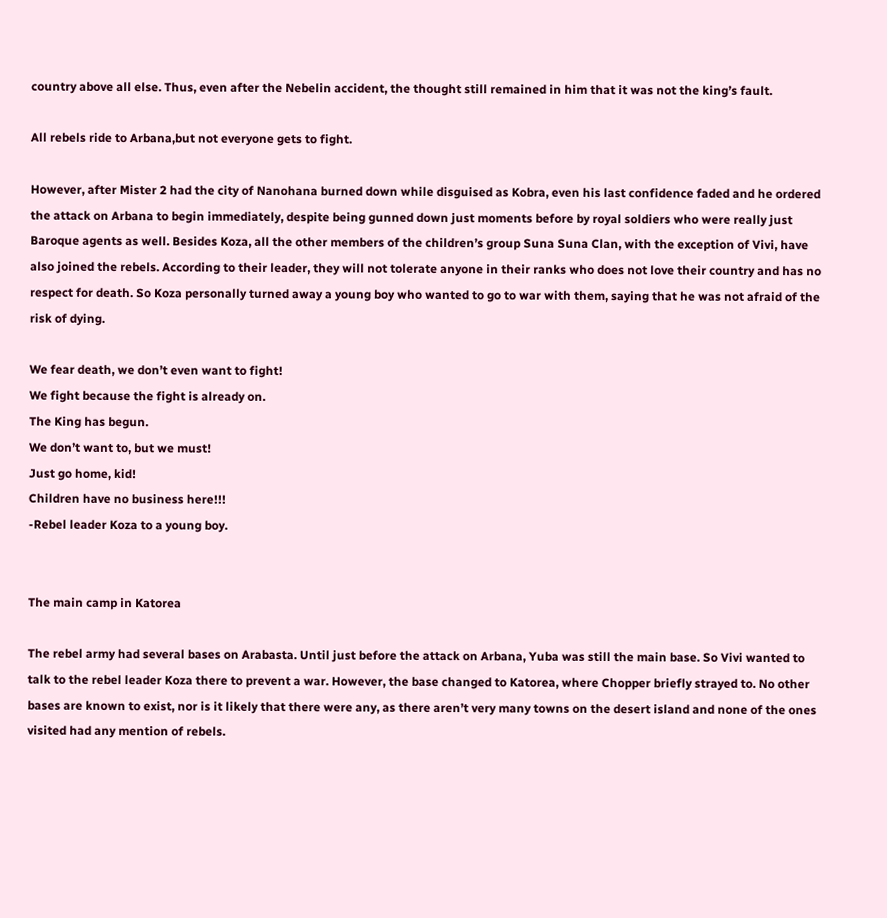country above all else. Thus, even after the Nebelin accident, the thought still remained in him that it was not the king’s fault.

All rebels ride to Arbana,but not everyone gets to fight.

However, after Mister 2 had the city of Nanohana burned down while disguised as Kobra, even his last confidence faded and he ordered the attack on Arbana to begin immediately, despite being gunned down just moments before by royal soldiers who were really just Baroque agents as well. Besides Koza, all the other members of the children’s group Suna Suna Clan, with the exception of Vivi, have also joined the rebels. According to their leader, they will not tolerate anyone in their ranks who does not love their country and has no respect for death. So Koza personally turned away a young boy who wanted to go to war with them, saying that he was not afraid of the risk of dying.

We fear death, we don’t even want to fight!
We fight because the fight is already on.
The King has begun.
We don’t want to, but we must!
Just go home, kid!
Children have no business here!!!
-Rebel leader Koza to a young boy.


The main camp in Katorea

The rebel army had several bases on Arabasta. Until just before the attack on Arbana, Yuba was still the main base. So Vivi wanted to talk to the rebel leader Koza there to prevent a war. However, the base changed to Katorea, where Chopper briefly strayed to. No other bases are known to exist, nor is it likely that there were any, as there aren’t very many towns on the desert island and none of the ones visited had any mention of rebels.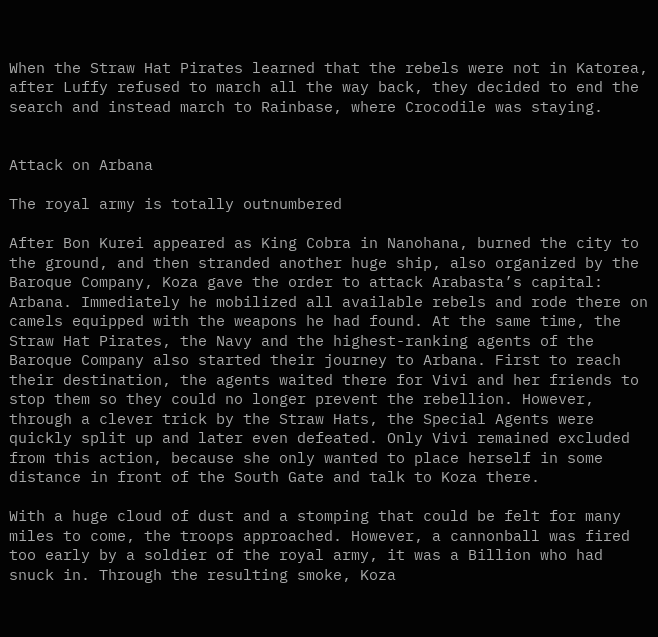When the Straw Hat Pirates learned that the rebels were not in Katorea, after Luffy refused to march all the way back, they decided to end the search and instead march to Rainbase, where Crocodile was staying.


Attack on Arbana

The royal army is totally outnumbered

After Bon Kurei appeared as King Cobra in Nanohana, burned the city to the ground, and then stranded another huge ship, also organized by the Baroque Company, Koza gave the order to attack Arabasta’s capital: Arbana. Immediately he mobilized all available rebels and rode there on camels equipped with the weapons he had found. At the same time, the Straw Hat Pirates, the Navy and the highest-ranking agents of the Baroque Company also started their journey to Arbana. First to reach their destination, the agents waited there for Vivi and her friends to stop them so they could no longer prevent the rebellion. However, through a clever trick by the Straw Hats, the Special Agents were quickly split up and later even defeated. Only Vivi remained excluded from this action, because she only wanted to place herself in some distance in front of the South Gate and talk to Koza there.

With a huge cloud of dust and a stomping that could be felt for many miles to come, the troops approached. However, a cannonball was fired too early by a soldier of the royal army, it was a Billion who had snuck in. Through the resulting smoke, Koza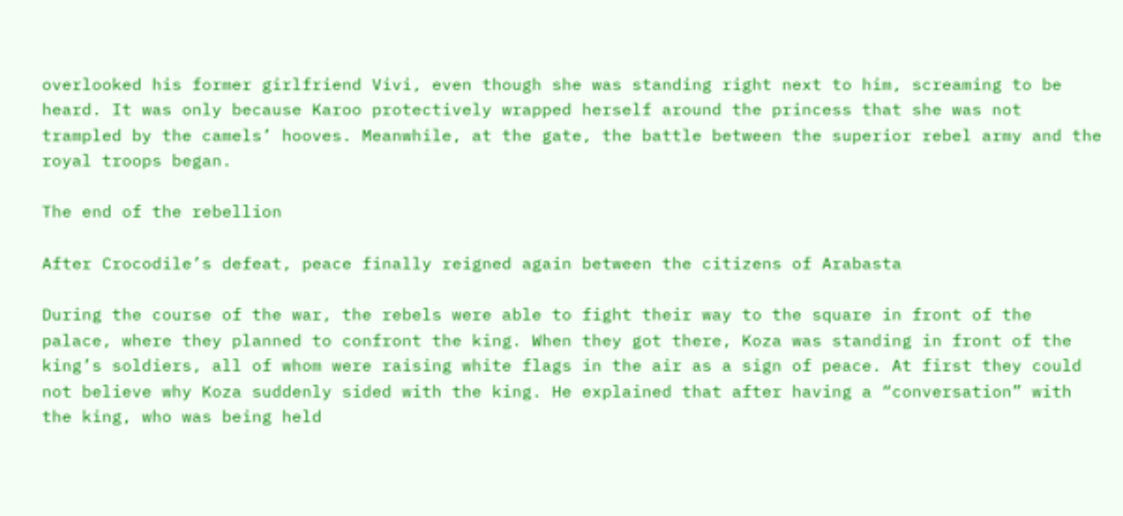overlooked his former girlfriend Vivi, even though she was standing right next to him, screaming to be heard. It was only because Karoo protectively wrapped herself around the princess that she was not trampled by the camels’ hooves. Meanwhile, at the gate, the battle between the superior rebel army and the royal troops began.

The end of the rebellion

After Crocodile’s defeat, peace finally reigned again between the citizens of Arabasta

During the course of the war, the rebels were able to fight their way to the square in front of the palace, where they planned to confront the king. When they got there, Koza was standing in front of the king’s soldiers, all of whom were raising white flags in the air as a sign of peace. At first they could not believe why Koza suddenly sided with the king. He explained that after having a “conversation” with the king, who was being held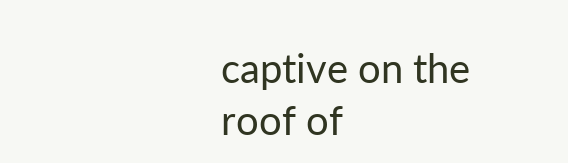captive on the roof of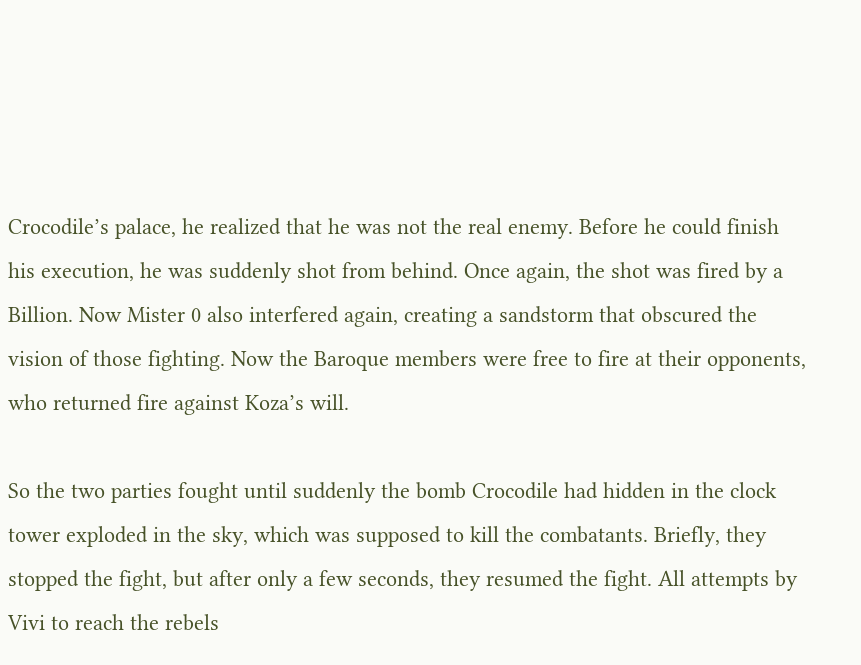Crocodile’s palace, he realized that he was not the real enemy. Before he could finish his execution, he was suddenly shot from behind. Once again, the shot was fired by a Billion. Now Mister 0 also interfered again, creating a sandstorm that obscured the vision of those fighting. Now the Baroque members were free to fire at their opponents, who returned fire against Koza’s will.

So the two parties fought until suddenly the bomb Crocodile had hidden in the clock tower exploded in the sky, which was supposed to kill the combatants. Briefly, they stopped the fight, but after only a few seconds, they resumed the fight. All attempts by Vivi to reach the rebels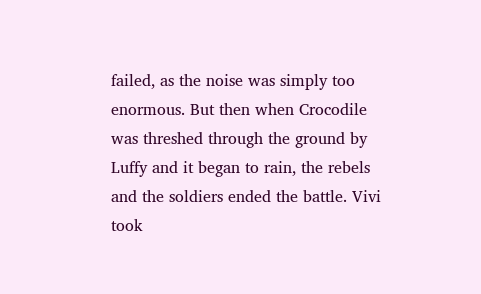failed, as the noise was simply too enormous. But then when Crocodile was threshed through the ground by Luffy and it began to rain, the rebels and the soldiers ended the battle. Vivi took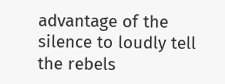advantage of the silence to loudly tell the rebels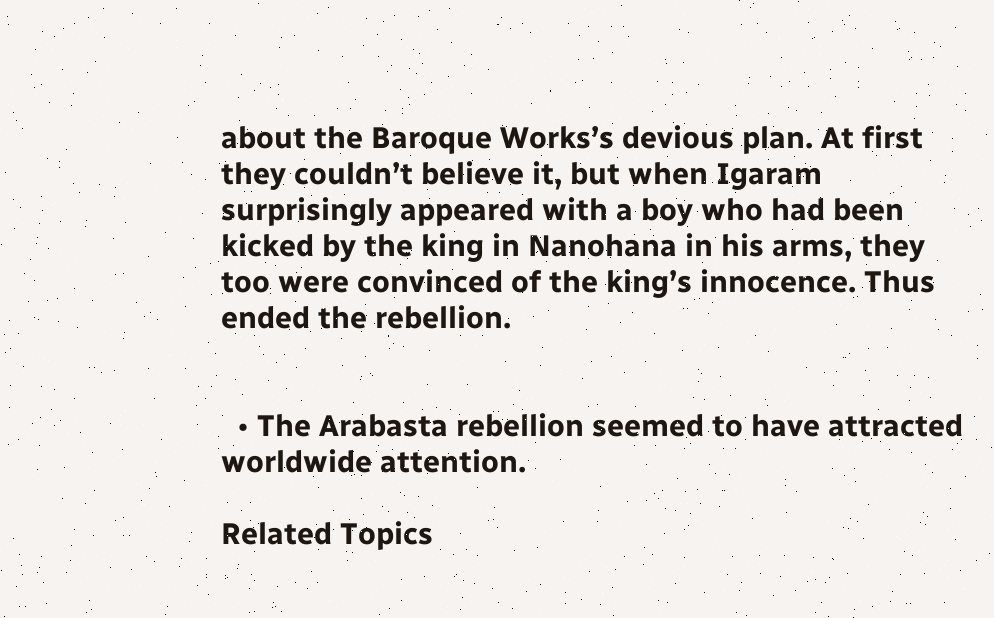about the Baroque Works’s devious plan. At first they couldn’t believe it, but when Igaram surprisingly appeared with a boy who had been kicked by the king in Nanohana in his arms, they too were convinced of the king’s innocence. Thus ended the rebellion.


  • The Arabasta rebellion seemed to have attracted worldwide attention.

Related Topics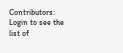Contributors: Login to see the list of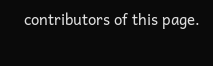contributors of this page.